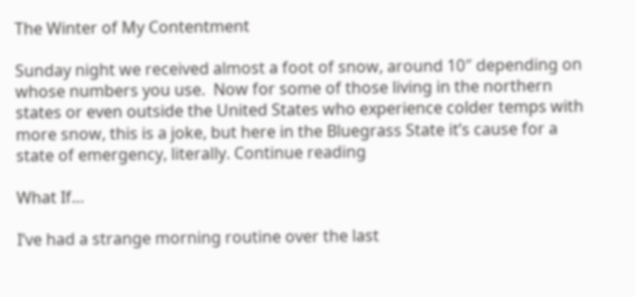The Winter of My Contentment

Sunday night we received almost a foot of snow, around 10″ depending on whose numbers you use.  Now for some of those living in the northern states or even outside the United States who experience colder temps with more snow, this is a joke, but here in the Bluegrass State it’s cause for a state of emergency, literally. Continue reading

What If…

I’ve had a strange morning routine over the last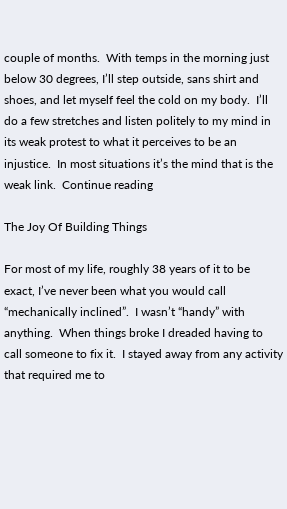couple of months.  With temps in the morning just below 30 degrees, I’ll step outside, sans shirt and shoes, and let myself feel the cold on my body.  I’ll do a few stretches and listen politely to my mind in its weak protest to what it perceives to be an injustice.  In most situations it’s the mind that is the weak link.  Continue reading

The Joy Of Building Things

For most of my life, roughly 38 years of it to be exact, I’ve never been what you would call “mechanically inclined”.  I wasn’t “handy” with anything.  When things broke I dreaded having to call someone to fix it.  I stayed away from any activity that required me to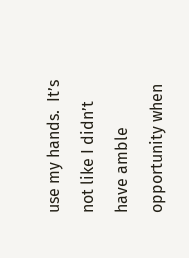use my hands.  It’s not like I didn’t have amble opportunity when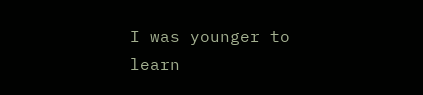I was younger to learn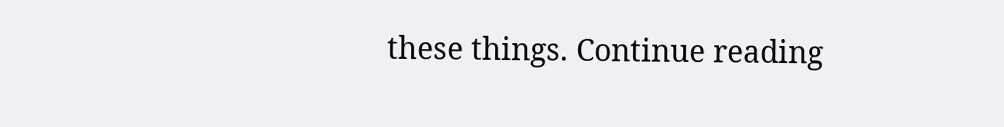these things. Continue reading